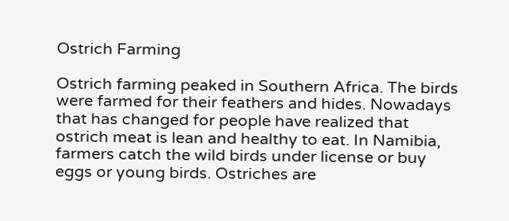Ostrich Farming

Ostrich farming peaked in Southern Africa. The birds were farmed for their feathers and hides. Nowadays that has changed for people have realized that ostrich meat is lean and healthy to eat. In Namibia, farmers catch the wild birds under license or buy eggs or young birds. Ostriches are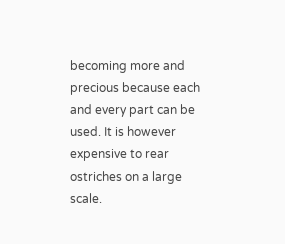becoming more and precious because each and every part can be used. It is however expensive to rear ostriches on a large scale.